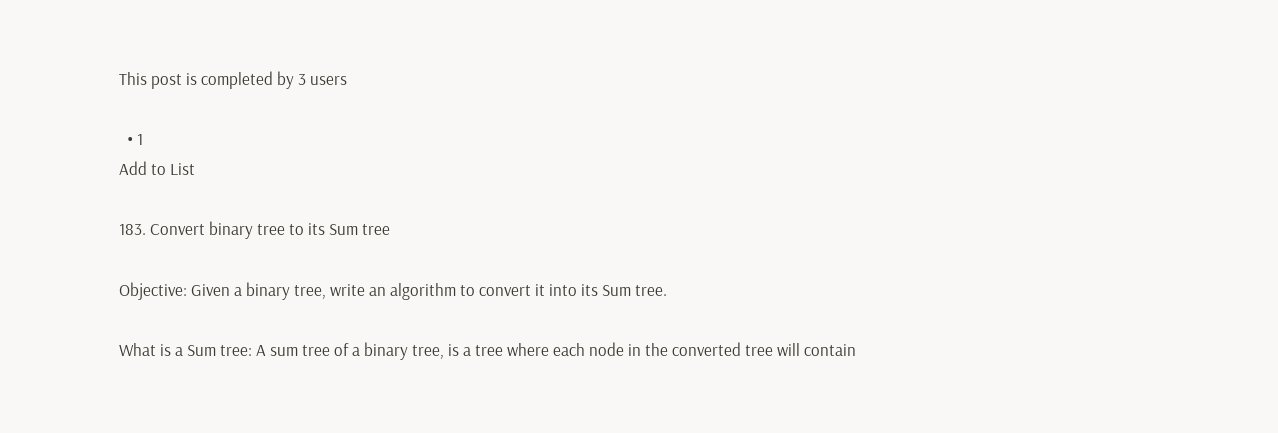This post is completed by 3 users

  • 1
Add to List

183. Convert binary tree to its Sum tree

Objective: Given a binary tree, write an algorithm to convert it into its Sum tree.

What is a Sum tree: A sum tree of a binary tree, is a tree where each node in the converted tree will contain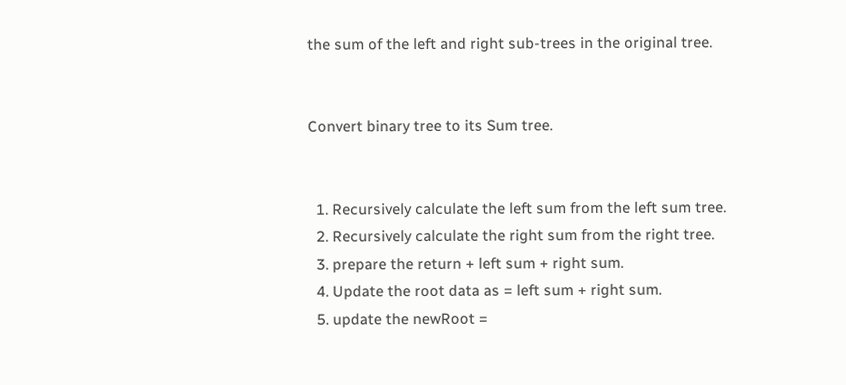the sum of the left and right sub-trees in the original tree.


Convert binary tree to its Sum tree.


  1. Recursively calculate the left sum from the left sum tree.
  2. Recursively calculate the right sum from the right tree.
  3. prepare the return + left sum + right sum.
  4. Update the root data as = left sum + right sum.
  5. update the newRoot =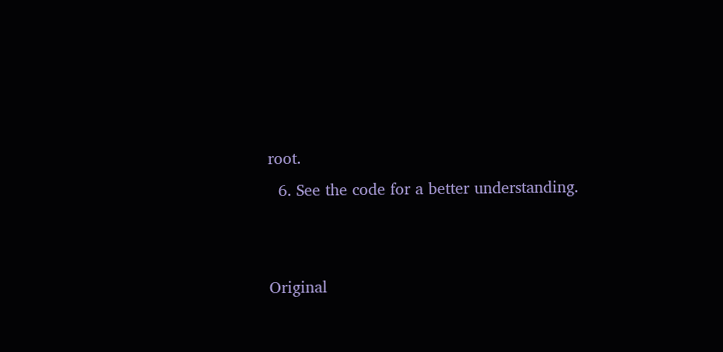root.
  6. See the code for a better understanding.


Original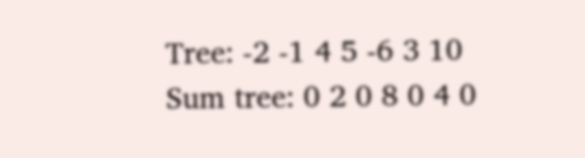Tree: -2 -1 4 5 -6 3 10
Sum tree: 0 2 0 8 0 4 0